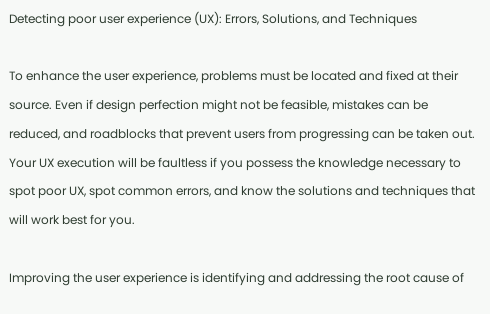Detecting poor user experience (UX): Errors, Solutions, and Techniques

To enhance the user experience, problems must be located and fixed at their source. Even if design perfection might not be feasible, mistakes can be reduced, and roadblocks that prevent users from progressing can be taken out. Your UX execution will be faultless if you possess the knowledge necessary to spot poor UX, spot common errors, and know the solutions and techniques that will work best for you.

Improving the user experience is identifying and addressing the root cause of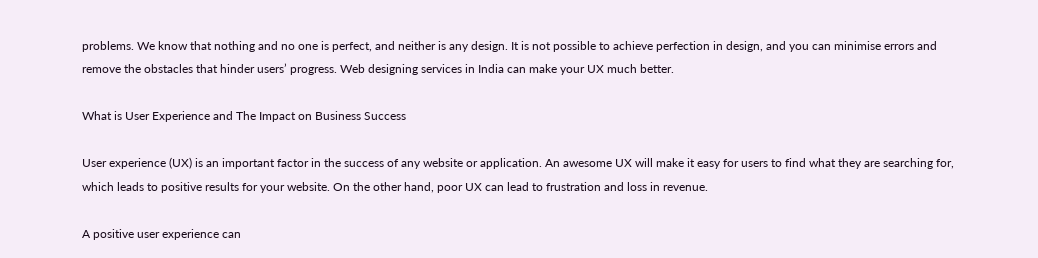problems. We know that nothing and no one is perfect, and neither is any design. It is not possible to achieve perfection in design, and you can minimise errors and remove the obstacles that hinder users’ progress. Web designing services in India can make your UX much better.

What is User Experience and The Impact on Business Success

User experience (UX) is an important factor in the success of any website or application. An awesome UX will make it easy for users to find what they are searching for, which leads to positive results for your website. On the other hand, poor UX can lead to frustration and loss in revenue.

A positive user experience can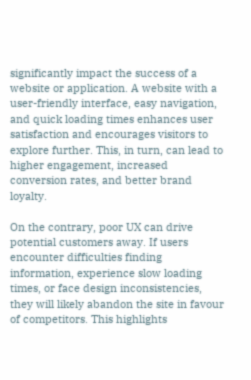significantly impact the success of a website or application. A website with a user-friendly interface, easy navigation, and quick loading times enhances user satisfaction and encourages visitors to explore further. This, in turn, can lead to higher engagement, increased conversion rates, and better brand loyalty.

On the contrary, poor UX can drive potential customers away. If users encounter difficulties finding information, experience slow loading times, or face design inconsistencies, they will likely abandon the site in favour of competitors. This highlights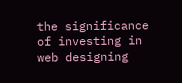the significance of investing in web designing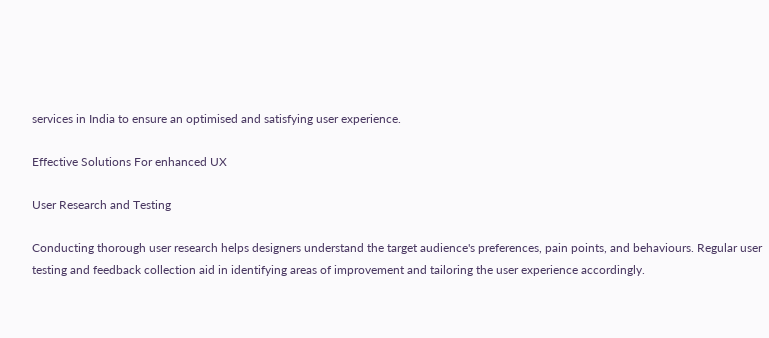services in India to ensure an optimised and satisfying user experience.

Effective Solutions For enhanced UX

User Research and Testing

Conducting thorough user research helps designers understand the target audience's preferences, pain points, and behaviours. Regular user testing and feedback collection aid in identifying areas of improvement and tailoring the user experience accordingly.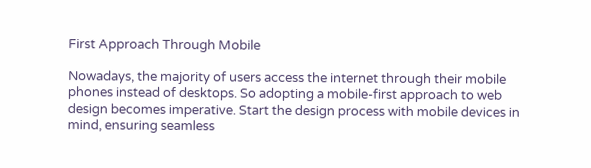First Approach Through Mobile

Nowadays, the majority of users access the internet through their mobile phones instead of desktops. So adopting a mobile-first approach to web design becomes imperative. Start the design process with mobile devices in mind, ensuring seamless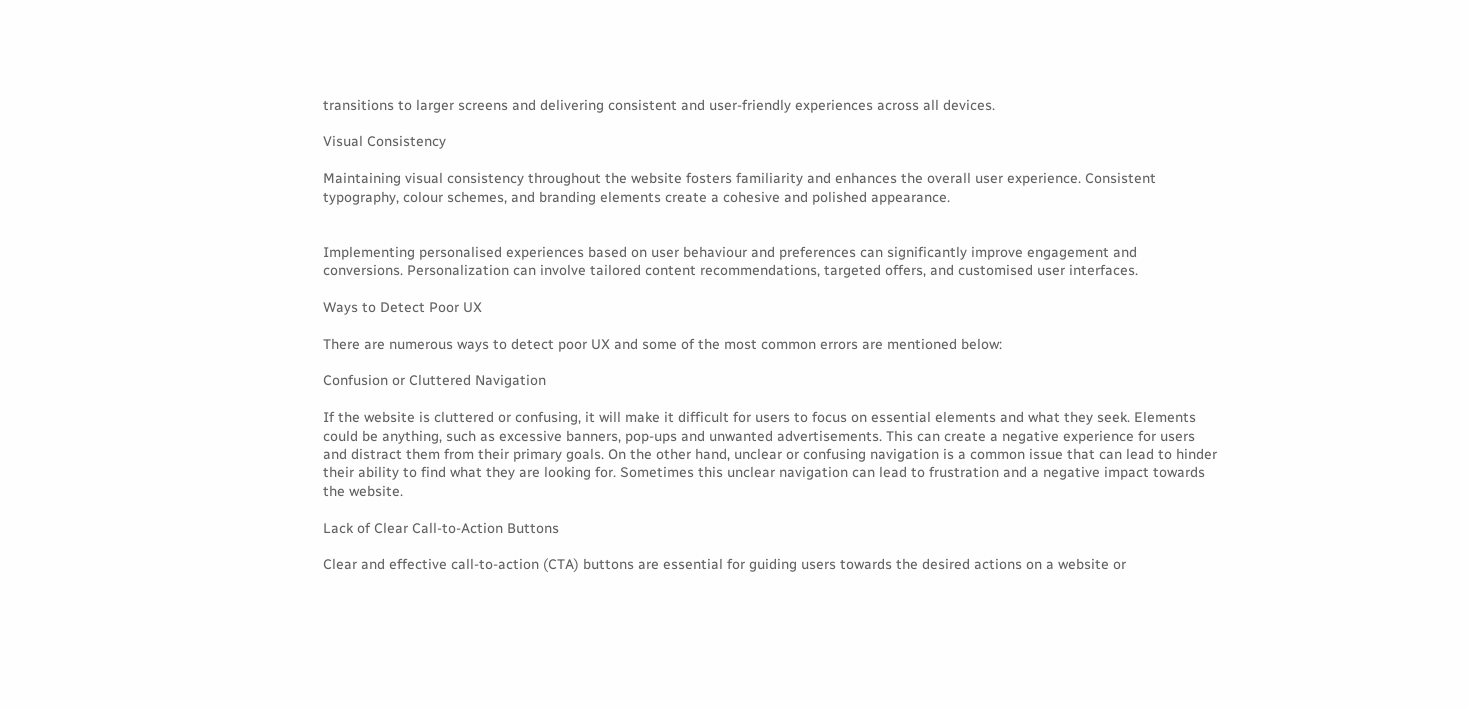transitions to larger screens and delivering consistent and user-friendly experiences across all devices.

Visual Consistency

Maintaining visual consistency throughout the website fosters familiarity and enhances the overall user experience. Consistent typography, colour schemes, and branding elements create a cohesive and polished appearance.


Implementing personalised experiences based on user behaviour and preferences can significantly improve engagement and conversions. Personalization can involve tailored content recommendations, targeted offers, and customised user interfaces.

Ways to Detect Poor UX

There are numerous ways to detect poor UX and some of the most common errors are mentioned below:

Confusion or Cluttered Navigation

If the website is cluttered or confusing, it will make it difficult for users to focus on essential elements and what they seek. Elements could be anything, such as excessive banners, pop-ups and unwanted advertisements. This can create a negative experience for users and distract them from their primary goals. On the other hand, unclear or confusing navigation is a common issue that can lead to hinder their ability to find what they are looking for. Sometimes this unclear navigation can lead to frustration and a negative impact towards the website.

Lack of Clear Call-to-Action Buttons

Clear and effective call-to-action (CTA) buttons are essential for guiding users towards the desired actions on a website or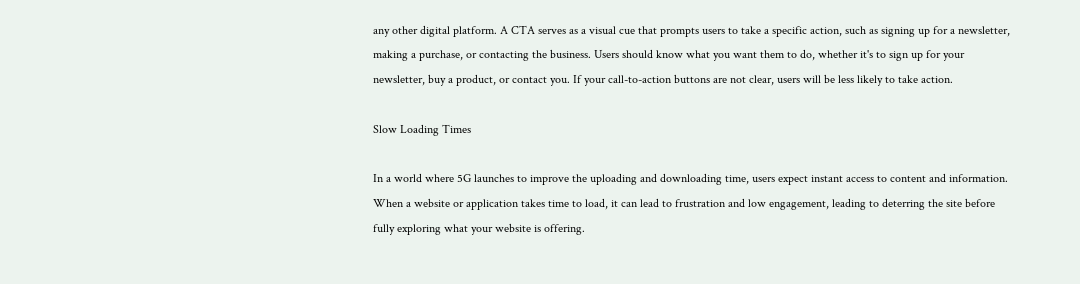any other digital platform. A CTA serves as a visual cue that prompts users to take a specific action, such as signing up for a newsletter, making a purchase, or contacting the business. Users should know what you want them to do, whether it's to sign up for your newsletter, buy a product, or contact you. If your call-to-action buttons are not clear, users will be less likely to take action.

Slow Loading Times

In a world where 5G launches to improve the uploading and downloading time, users expect instant access to content and information. When a website or application takes time to load, it can lead to frustration and low engagement, leading to deterring the site before fully exploring what your website is offering.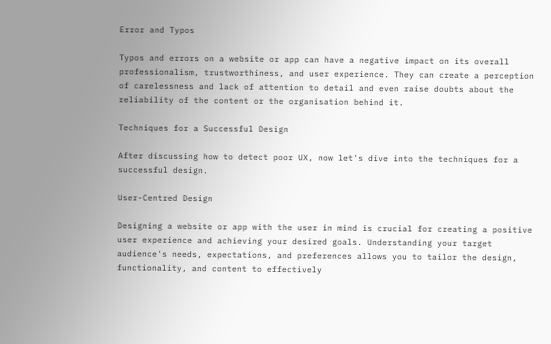Error and Typos

Typos and errors on a website or app can have a negative impact on its overall professionalism, trustworthiness, and user experience. They can create a perception of carelessness and lack of attention to detail and even raise doubts about the reliability of the content or the organisation behind it.

Techniques for a Successful Design

After discussing how to detect poor UX, now let's dive into the techniques for a successful design.

User-Centred Design

Designing a website or app with the user in mind is crucial for creating a positive user experience and achieving your desired goals. Understanding your target audience's needs, expectations, and preferences allows you to tailor the design, functionality, and content to effectively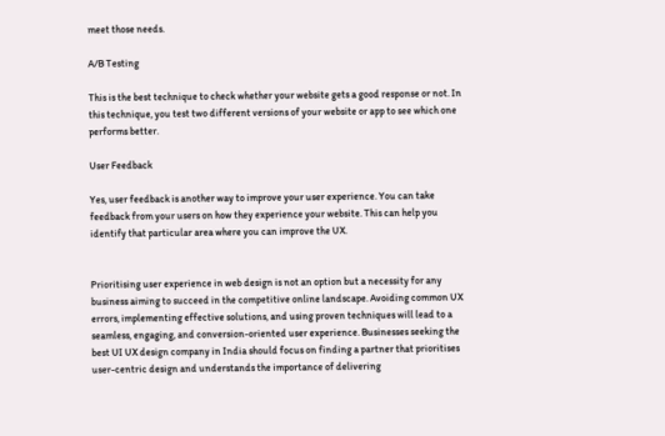meet those needs.

A/B Testing

This is the best technique to check whether your website gets a good response or not. In this technique, you test two different versions of your website or app to see which one performs better.

User Feedback

Yes, user feedback is another way to improve your user experience. You can take feedback from your users on how they experience your website. This can help you identify that particular area where you can improve the UX.


Prioritising user experience in web design is not an option but a necessity for any business aiming to succeed in the competitive online landscape. Avoiding common UX errors, implementing effective solutions, and using proven techniques will lead to a seamless, engaging, and conversion-oriented user experience. Businesses seeking the best UI UX design company in India should focus on finding a partner that prioritises user-centric design and understands the importance of delivering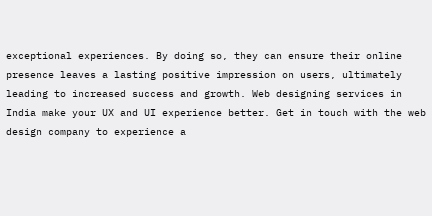exceptional experiences. By doing so, they can ensure their online presence leaves a lasting positive impression on users, ultimately leading to increased success and growth. Web designing services in India make your UX and UI experience better. Get in touch with the web design company to experience a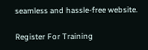seamless and hassle-free website.

Register For Training